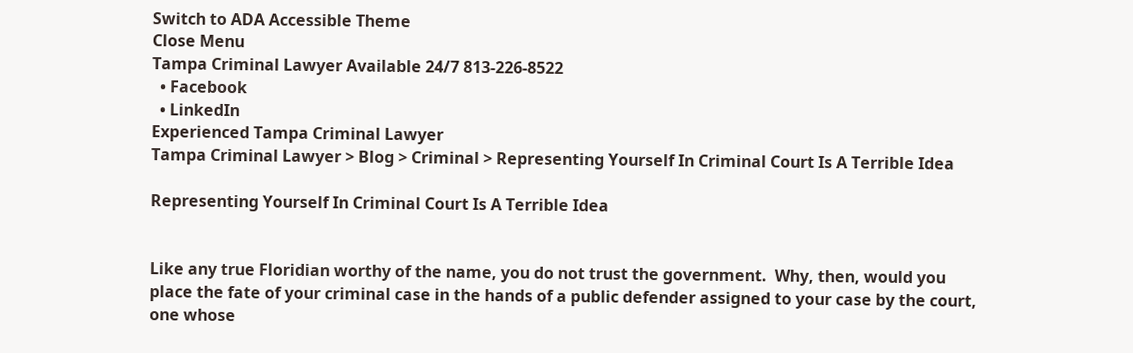Switch to ADA Accessible Theme
Close Menu
Tampa Criminal Lawyer Available 24/7 813-226-8522
  • Facebook
  • LinkedIn
Experienced Tampa Criminal Lawyer
Tampa Criminal Lawyer > Blog > Criminal > Representing Yourself In Criminal Court Is A Terrible Idea

Representing Yourself In Criminal Court Is A Terrible Idea


Like any true Floridian worthy of the name, you do not trust the government.  Why, then, would you place the fate of your criminal case in the hands of a public defender assigned to your case by the court, one whose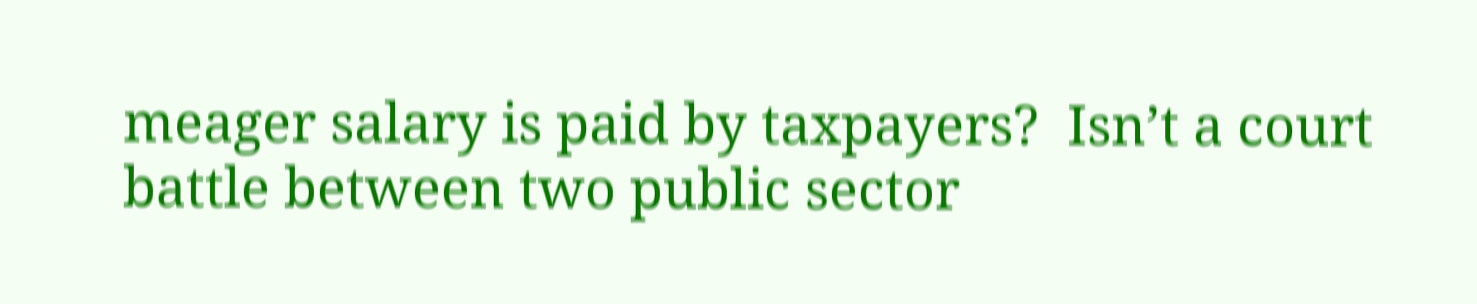meager salary is paid by taxpayers?  Isn’t a court battle between two public sector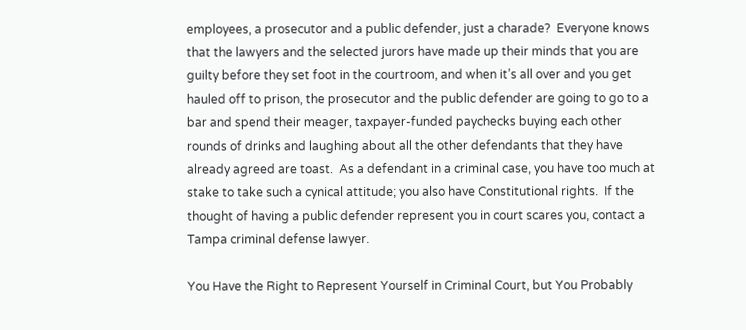employees, a prosecutor and a public defender, just a charade?  Everyone knows that the lawyers and the selected jurors have made up their minds that you are guilty before they set foot in the courtroom, and when it’s all over and you get hauled off to prison, the prosecutor and the public defender are going to go to a bar and spend their meager, taxpayer-funded paychecks buying each other rounds of drinks and laughing about all the other defendants that they have already agreed are toast.  As a defendant in a criminal case, you have too much at stake to take such a cynical attitude; you also have Constitutional rights.  If the thought of having a public defender represent you in court scares you, contact a Tampa criminal defense lawyer.

You Have the Right to Represent Yourself in Criminal Court, but You Probably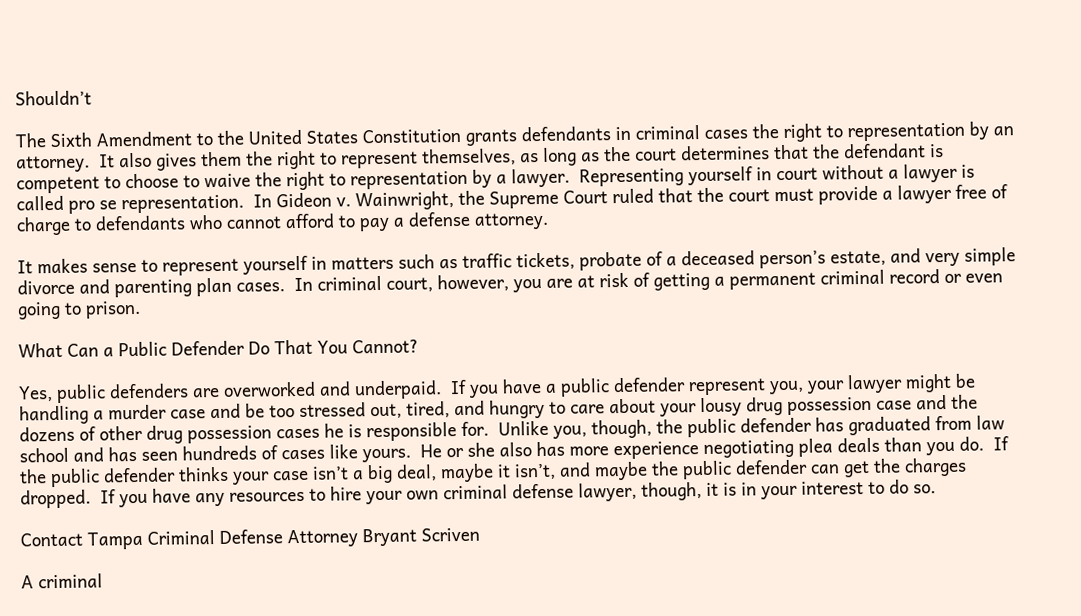Shouldn’t

The Sixth Amendment to the United States Constitution grants defendants in criminal cases the right to representation by an attorney.  It also gives them the right to represent themselves, as long as the court determines that the defendant is competent to choose to waive the right to representation by a lawyer.  Representing yourself in court without a lawyer is called pro se representation.  In Gideon v. Wainwright, the Supreme Court ruled that the court must provide a lawyer free of charge to defendants who cannot afford to pay a defense attorney.

It makes sense to represent yourself in matters such as traffic tickets, probate of a deceased person’s estate, and very simple divorce and parenting plan cases.  In criminal court, however, you are at risk of getting a permanent criminal record or even going to prison.

What Can a Public Defender Do That You Cannot?

Yes, public defenders are overworked and underpaid.  If you have a public defender represent you, your lawyer might be handling a murder case and be too stressed out, tired, and hungry to care about your lousy drug possession case and the dozens of other drug possession cases he is responsible for.  Unlike you, though, the public defender has graduated from law school and has seen hundreds of cases like yours.  He or she also has more experience negotiating plea deals than you do.  If the public defender thinks your case isn’t a big deal, maybe it isn’t, and maybe the public defender can get the charges dropped.  If you have any resources to hire your own criminal defense lawyer, though, it is in your interest to do so.

Contact Tampa Criminal Defense Attorney Bryant Scriven

A criminal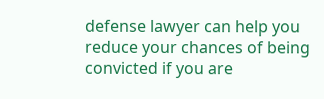defense lawyer can help you reduce your chances of being convicted if you are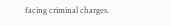facing criminal charges.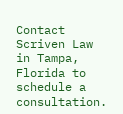Contact Scriven Law in Tampa, Florida to schedule a consultation.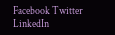Facebook Twitter LinkedIn